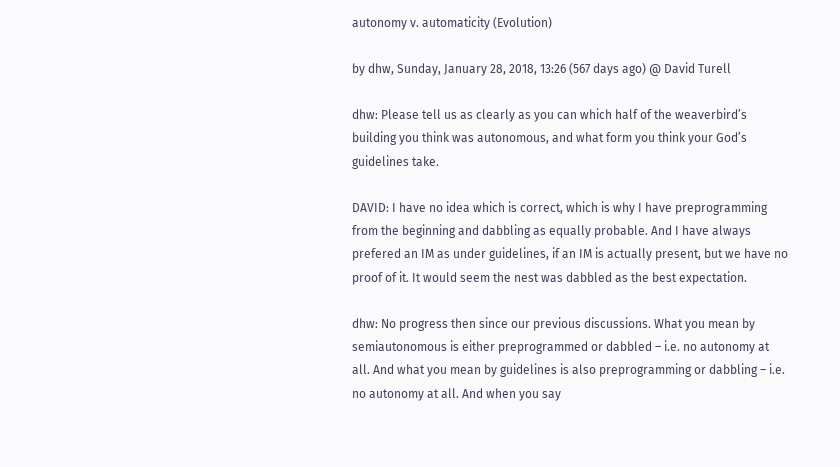autonomy v. automaticity (Evolution)

by dhw, Sunday, January 28, 2018, 13:26 (567 days ago) @ David Turell

dhw: Please tell us as clearly as you can which half of the weaverbird’s building you think was autonomous, and what form you think your God’s guidelines take.

DAVID: I have no idea which is correct, which is why I have preprogramming from the beginning and dabbling as equally probable. And I have always prefered an IM as under guidelines, if an IM is actually present, but we have no proof of it. It would seem the nest was dabbled as the best expectation.

dhw: No progress then since our previous discussions. What you mean by semiautonomous is either preprogrammed or dabbled – i.e. no autonomy at all. And what you mean by guidelines is also preprogramming or dabbling – i.e. no autonomy at all. And when you say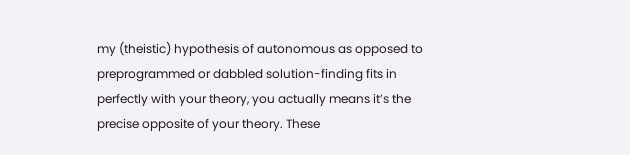my (theistic) hypothesis of autonomous as opposed to preprogrammed or dabbled solution-finding fits in perfectly with your theory, you actually means it’s the precise opposite of your theory. These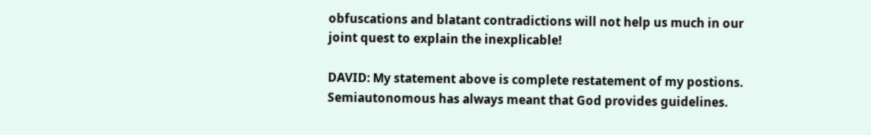obfuscations and blatant contradictions will not help us much in our joint quest to explain the inexplicable!

DAVID: My statement above is complete restatement of my postions. Semiautonomous has always meant that God provides guidelines.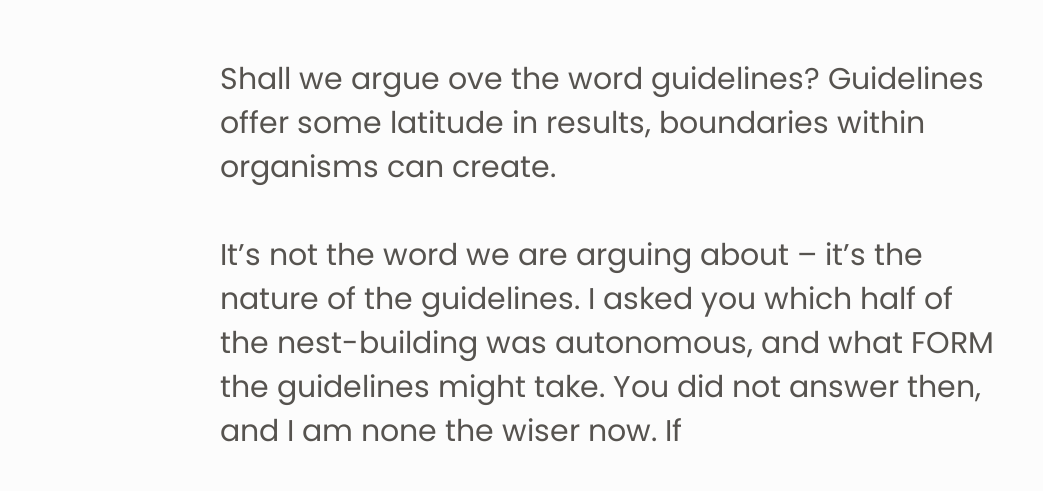Shall we argue ove the word guidelines? Guidelines offer some latitude in results, boundaries within organisms can create.

It’s not the word we are arguing about – it’s the nature of the guidelines. I asked you which half of the nest-building was autonomous, and what FORM the guidelines might take. You did not answer then, and I am none the wiser now. If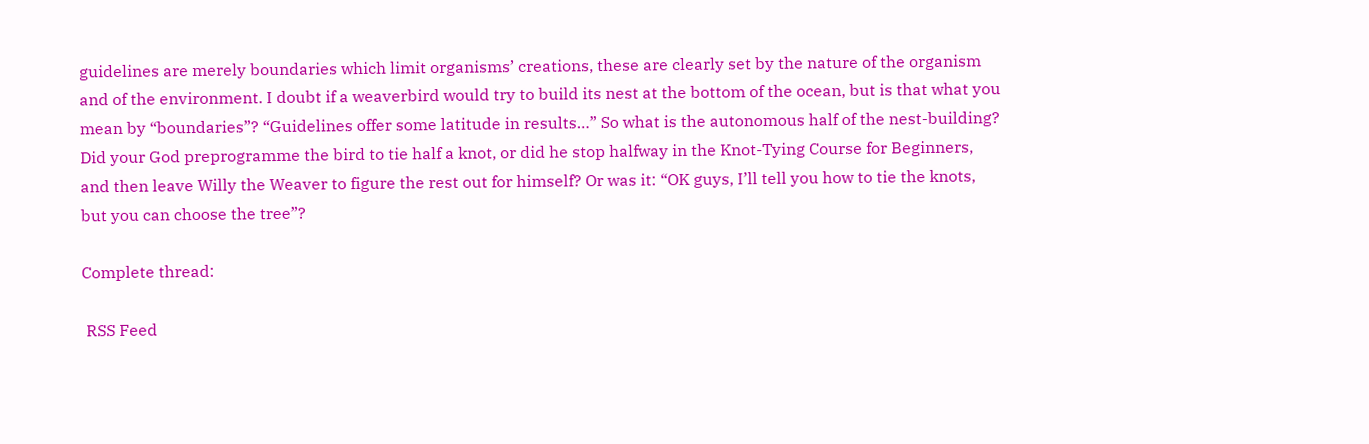guidelines are merely boundaries which limit organisms’ creations, these are clearly set by the nature of the organism and of the environment. I doubt if a weaverbird would try to build its nest at the bottom of the ocean, but is that what you mean by “boundaries”? “Guidelines offer some latitude in results…” So what is the autonomous half of the nest-building? Did your God preprogramme the bird to tie half a knot, or did he stop halfway in the Knot-Tying Course for Beginners, and then leave Willy the Weaver to figure the rest out for himself? Or was it: “OK guys, I’ll tell you how to tie the knots, but you can choose the tree”?

Complete thread:

 RSS Feed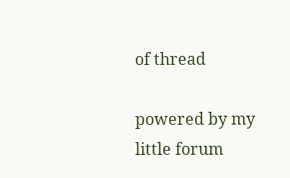of thread

powered by my little forum